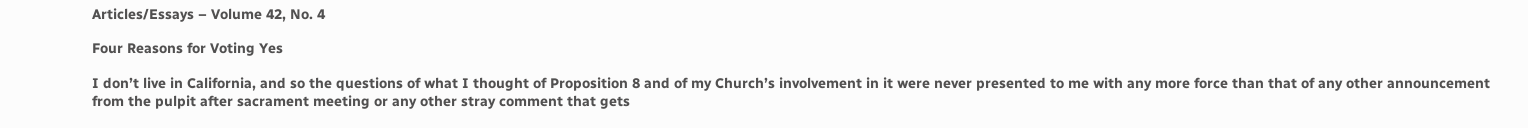Articles/Essays – Volume 42, No. 4

Four Reasons for Voting Yes

I don’t live in California, and so the questions of what I thought of Proposition 8 and of my Church’s involvement in it were never presented to me with any more force than that of any other announcement from the pulpit after sacrament meeting or any other stray comment that gets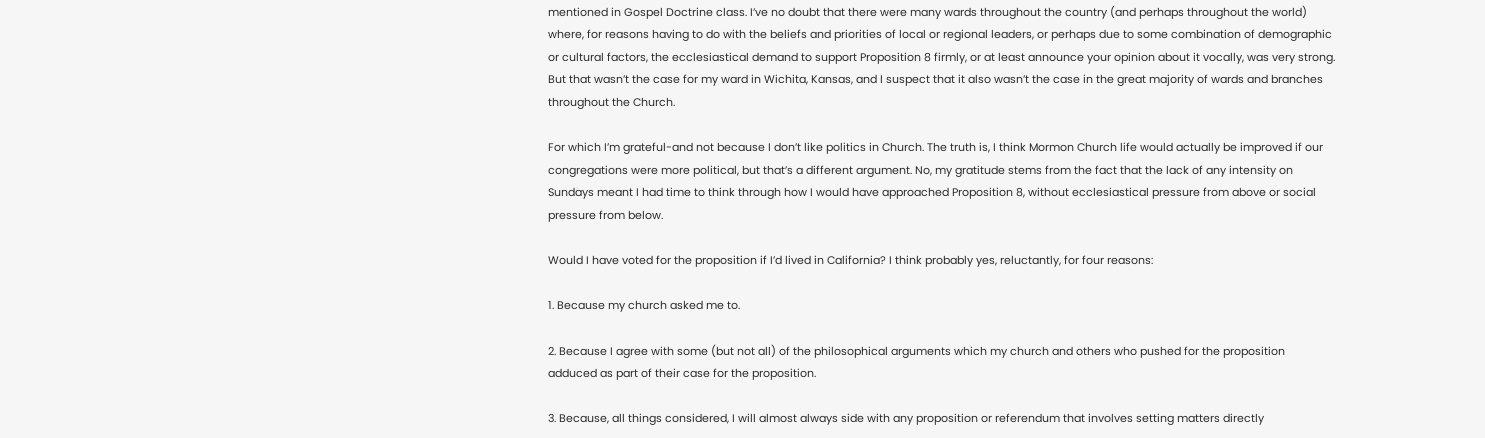mentioned in Gospel Doctrine class. I’ve no doubt that there were many wards throughout the country (and perhaps throughout the world) where, for reasons having to do with the beliefs and priorities of local or regional leaders, or perhaps due to some combination of demographic or cultural factors, the ecclesiastical demand to support Proposition 8 firmly, or at least announce your opinion about it vocally, was very strong. But that wasn’t the case for my ward in Wichita, Kansas, and I suspect that it also wasn’t the case in the great majority of wards and branches throughout the Church.

For which I’m grateful-and not because I don’t like politics in Church. The truth is, I think Mormon Church life would actually be improved if our congregations were more political, but that’s a different argument. No, my gratitude stems from the fact that the lack of any intensity on Sundays meant I had time to think through how I would have approached Proposition 8, without ecclesiastical pressure from above or social pressure from below.

Would I have voted for the proposition if I’d lived in California? I think probably yes, reluctantly, for four reasons:

1. Because my church asked me to.

2. Because I agree with some (but not all) of the philosophical arguments which my church and others who pushed for the proposition adduced as part of their case for the proposition.

3. Because, all things considered, I will almost always side with any proposition or referendum that involves setting matters directly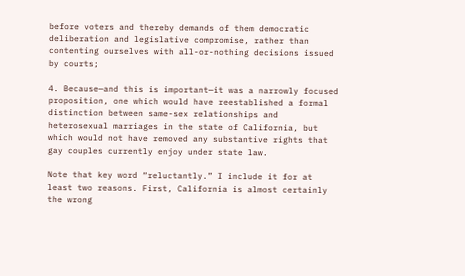before voters and thereby demands of them democratic deliberation and legislative compromise, rather than contenting ourselves with all-or-nothing decisions issued by courts;

4. Because—and this is important—it was a narrowly focused proposition, one which would have reestablished a formal distinction between same-sex relationships and heterosexual marriages in the state of California, but which would not have removed any substantive rights that gay couples currently enjoy under state law.

Note that key word “reluctantly.” I include it for at least two reasons. First, California is almost certainly the wrong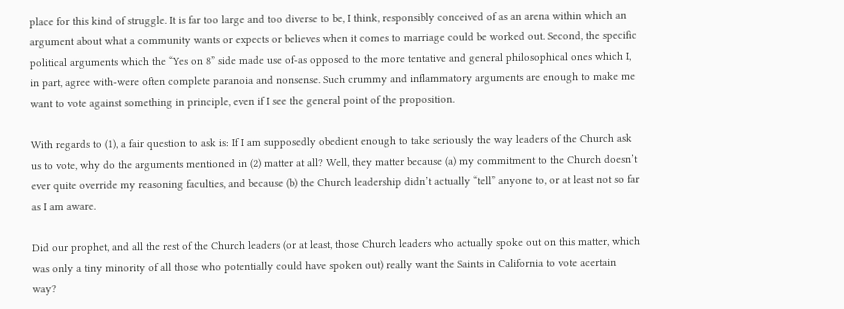place for this kind of struggle. It is far too large and too diverse to be, I think, responsibly conceived of as an arena within which an argument about what a community wants or expects or believes when it comes to marriage could be worked out. Second, the specific political arguments which the “Yes on 8” side made use of-as opposed to the more tentative and general philosophical ones which I, in part, agree with-were often complete paranoia and nonsense. Such crummy and inflammatory arguments are enough to make me want to vote against something in principle, even if I see the general point of the proposition.

With regards to (1), a fair question to ask is: If I am supposedly obedient enough to take seriously the way leaders of the Church ask us to vote, why do the arguments mentioned in (2) matter at all? Well, they matter because (a) my commitment to the Church doesn’t ever quite override my reasoning faculties, and because (b) the Church leadership didn’t actually “tell” anyone to, or at least not so far as I am aware.

Did our prophet, and all the rest of the Church leaders (or at least, those Church leaders who actually spoke out on this matter, which was only a tiny minority of all those who potentially could have spoken out) really want the Saints in California to vote acertain way?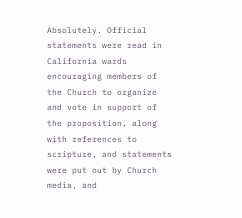Absolutely. Official statements were read in California wards encouraging members of the Church to organize and vote in support of the proposition, along with references to scripture, and statements were put out by Church media, and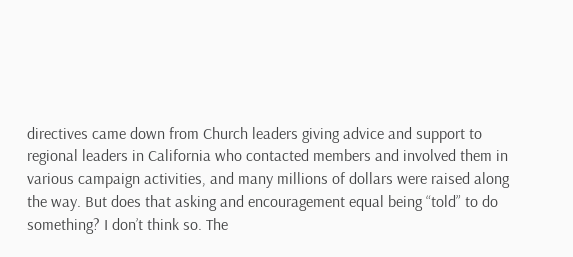directives came down from Church leaders giving advice and support to regional leaders in California who contacted members and involved them in various campaign activities, and many millions of dollars were raised along the way. But does that asking and encouragement equal being “told” to do something? I don’t think so. The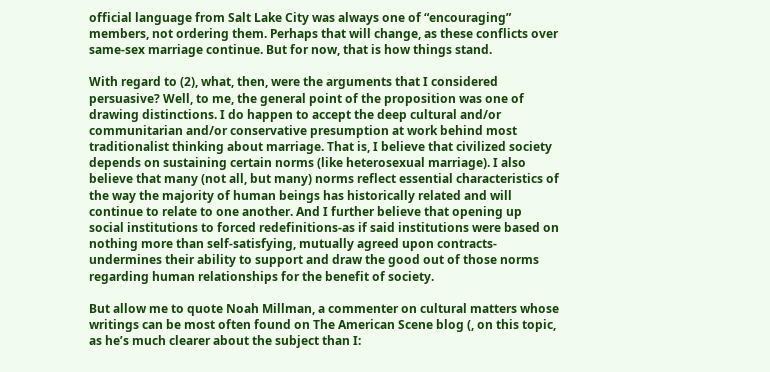official language from Salt Lake City was always one of “encouraging” members, not ordering them. Perhaps that will change, as these conflicts over same-sex marriage continue. But for now, that is how things stand.

With regard to (2), what, then, were the arguments that I considered persuasive? Well, to me, the general point of the proposition was one of drawing distinctions. I do happen to accept the deep cultural and/or communitarian and/or conservative presumption at work behind most traditionalist thinking about marriage. That is, I believe that civilized society depends on sustaining certain norms (like heterosexual marriage). I also believe that many (not all, but many) norms reflect essential characteristics of the way the majority of human beings has historically related and will continue to relate to one another. And I further believe that opening up social institutions to forced redefinitions-as if said institutions were based on nothing more than self-satisfying, mutually agreed upon contracts-undermines their ability to support and draw the good out of those norms regarding human relationships for the benefit of society.

But allow me to quote Noah Millman, a commenter on cultural matters whose writings can be most often found on The American Scene blog (, on this topic, as he’s much clearer about the subject than I: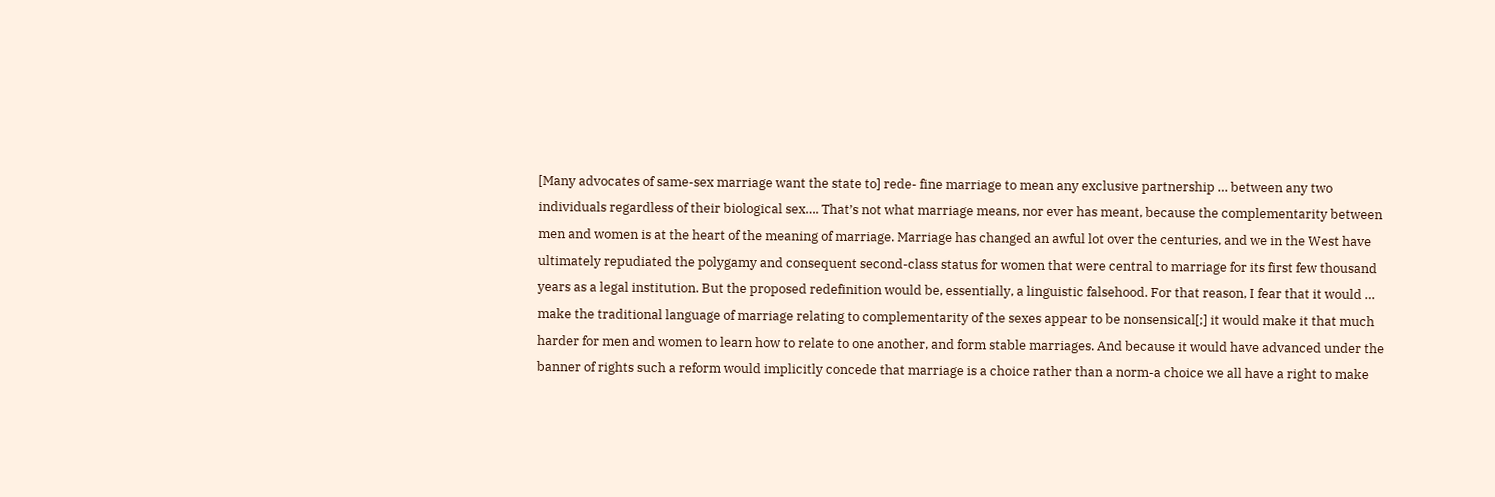[Many advocates of same-sex marriage want the state to] rede- fine marriage to mean any exclusive partnership … between any two individuals regardless of their biological sex…. That’s not what marriage means, nor ever has meant, because the complementarity between men and women is at the heart of the meaning of marriage. Marriage has changed an awful lot over the centuries, and we in the West have ultimately repudiated the polygamy and consequent second-class status for women that were central to marriage for its first few thousand years as a legal institution. But the proposed redefinition would be, essentially, a linguistic falsehood. For that reason, I fear that it would … make the traditional language of marriage relating to complementarity of the sexes appear to be nonsensical[;] it would make it that much harder for men and women to learn how to relate to one another, and form stable marriages. And because it would have advanced under the banner of rights such a reform would implicitly concede that marriage is a choice rather than a norm-a choice we all have a right to make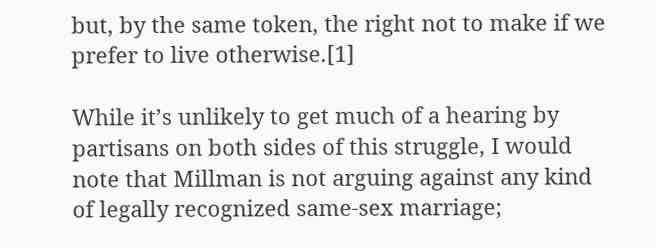but, by the same token, the right not to make if we prefer to live otherwise.[1]

While it’s unlikely to get much of a hearing by partisans on both sides of this struggle, I would note that Millman is not arguing against any kind of legally recognized same-sex marriage;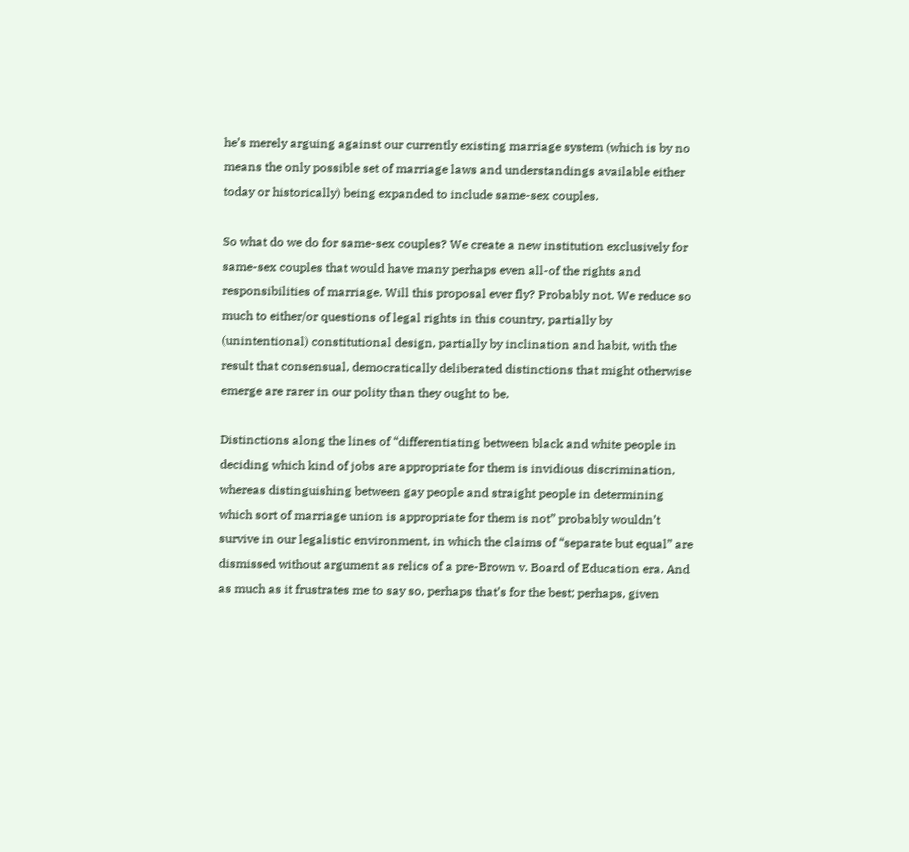he’s merely arguing against our currently existing marriage system (which is by no means the only possible set of marriage laws and understandings available either today or historically) being expanded to include same-sex couples.

So what do we do for same-sex couples? We create a new institution exclusively for same-sex couples that would have many perhaps even all-of the rights and responsibilities of marriage. Will this proposal ever fly? Probably not. We reduce so much to either/or questions of legal rights in this country, partially by (unintentional) constitutional design, partially by inclination and habit, with the result that consensual, democratically deliberated distinctions that might otherwise emerge are rarer in our polity than they ought to be.

Distinctions along the lines of “differentiating between black and white people in deciding which kind of jobs are appropriate for them is invidious discrimination, whereas distinguishing between gay people and straight people in determining which sort of marriage union is appropriate for them is not” probably wouldn’t survive in our legalistic environment, in which the claims of “separate but equal” are dismissed without argument as relics of a pre-Brown v. Board of Education era. And as much as it frustrates me to say so, perhaps that’s for the best; perhaps, given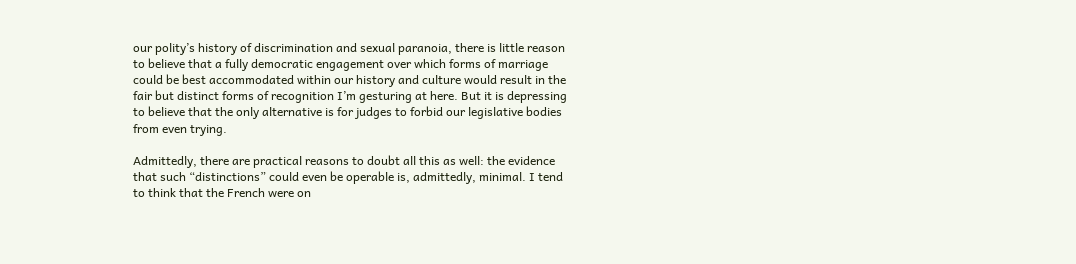our polity’s history of discrimination and sexual paranoia, there is little reason to believe that a fully democratic engagement over which forms of marriage could be best accommodated within our history and culture would result in the fair but distinct forms of recognition I’m gesturing at here. But it is depressing to believe that the only alternative is for judges to forbid our legislative bodies from even trying.

Admittedly, there are practical reasons to doubt all this as well: the evidence that such “distinctions” could even be operable is, admittedly, minimal. I tend to think that the French were on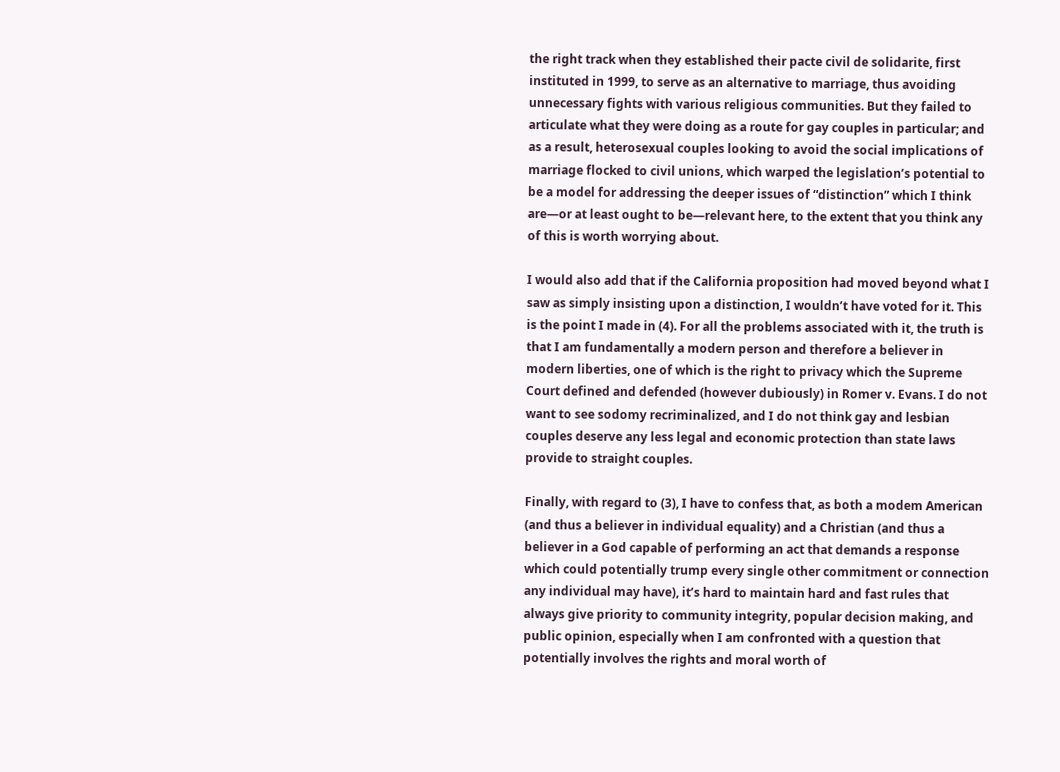the right track when they established their pacte civil de solidarite, first instituted in 1999, to serve as an alternative to marriage, thus avoiding unnecessary fights with various religious communities. But they failed to articulate what they were doing as a route for gay couples in particular; and as a result, heterosexual couples looking to avoid the social implications of marriage flocked to civil unions, which warped the legislation’s potential to be a model for addressing the deeper issues of “distinction” which I think are—or at least ought to be—relevant here, to the extent that you think any of this is worth worrying about.

I would also add that if the California proposition had moved beyond what I saw as simply insisting upon a distinction, I wouldn’t have voted for it. This is the point I made in (4). For all the problems associated with it, the truth is that I am fundamentally a modern person and therefore a believer in modern liberties, one of which is the right to privacy which the Supreme Court defined and defended (however dubiously) in Romer v. Evans. I do not want to see sodomy recriminalized, and I do not think gay and lesbian couples deserve any less legal and economic protection than state laws provide to straight couples.

Finally, with regard to (3), I have to confess that, as both a modem American (and thus a believer in individual equality) and a Christian (and thus a believer in a God capable of performing an act that demands a response which could potentially trump every single other commitment or connection any individual may have), it’s hard to maintain hard and fast rules that always give priority to community integrity, popular decision making, and public opinion, especially when I am confronted with a question that potentially involves the rights and moral worth of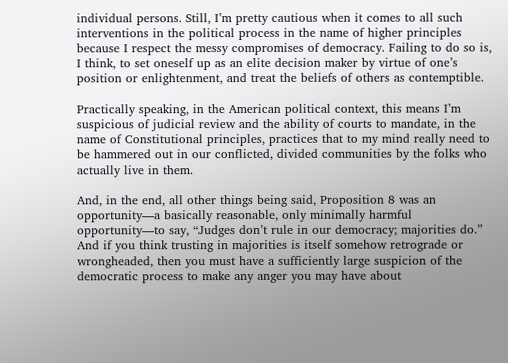individual persons. Still, I’m pretty cautious when it comes to all such interventions in the political process in the name of higher principles because I respect the messy compromises of democracy. Failing to do so is, I think, to set oneself up as an elite decision maker by virtue of one’s position or enlightenment, and treat the beliefs of others as contemptible.

Practically speaking, in the American political context, this means I’m suspicious of judicial review and the ability of courts to mandate, in the name of Constitutional principles, practices that to my mind really need to be hammered out in our conflicted, divided communities by the folks who actually live in them.

And, in the end, all other things being said, Proposition 8 was an opportunity—a basically reasonable, only minimally harmful opportunity—to say, “Judges don’t rule in our democracy; majorities do.” And if you think trusting in majorities is itself somehow retrograde or wrongheaded, then you must have a sufficiently large suspicion of the democratic process to make any anger you may have about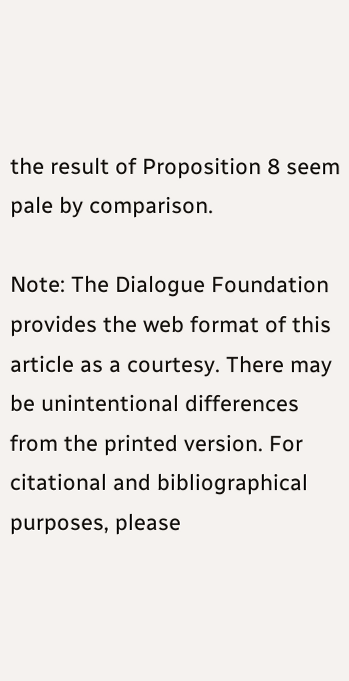the result of Proposition 8 seem pale by comparison.

Note: The Dialogue Foundation provides the web format of this article as a courtesy. There may be unintentional differences from the printed version. For citational and bibliographical purposes, please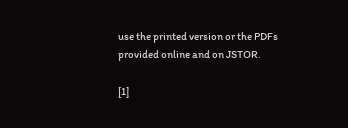use the printed version or the PDFs provided online and on JSTOR.

[1]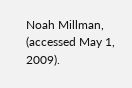Noah Millman, (accessed May 1, 2009).